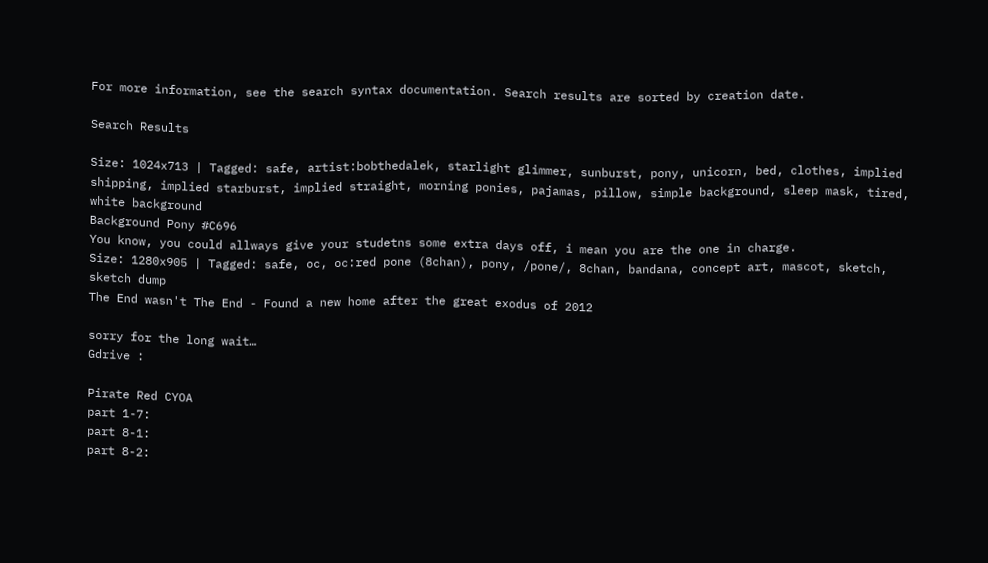For more information, see the search syntax documentation. Search results are sorted by creation date.

Search Results

Size: 1024x713 | Tagged: safe, artist:bobthedalek, starlight glimmer, sunburst, pony, unicorn, bed, clothes, implied shipping, implied starburst, implied straight, morning ponies, pajamas, pillow, simple background, sleep mask, tired, white background
Background Pony #C696
You know, you could allways give your studetns some extra days off, i mean you are the one in charge.
Size: 1280x905 | Tagged: safe, oc, oc:red pone (8chan), pony, /pone/, 8chan, bandana, concept art, mascot, sketch, sketch dump
The End wasn't The End - Found a new home after the great exodus of 2012

sorry for the long wait…
Gdrive :

Pirate Red CYOA
part 1-7:
part 8-1:
part 8-2: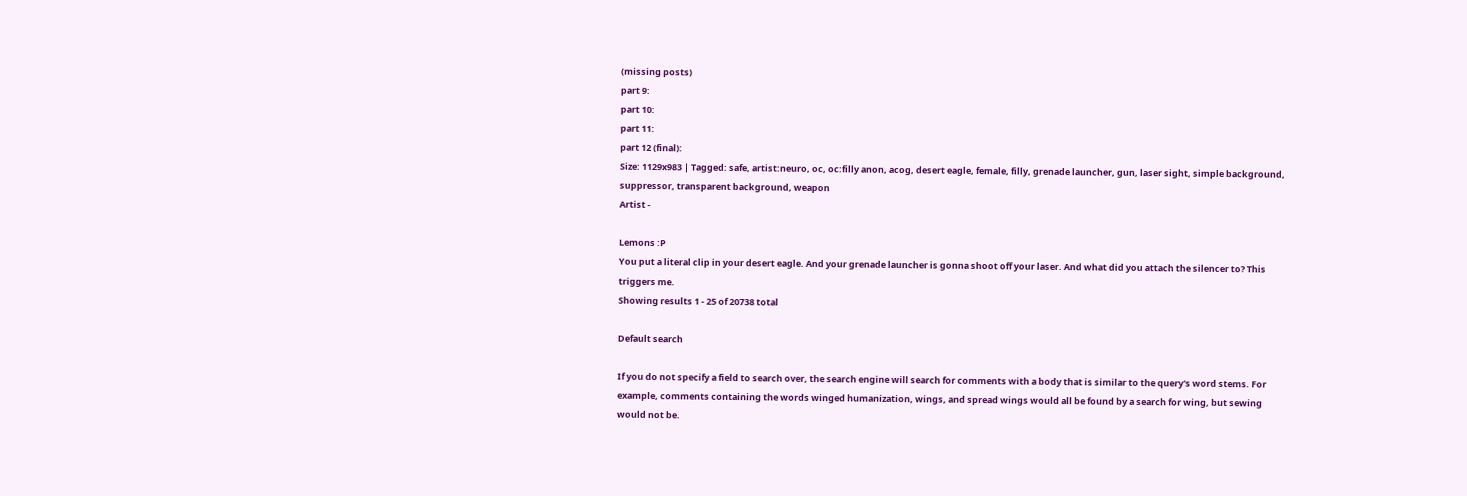(missing posts)
part 9:
part 10:
part 11:
part 12 (final):
Size: 1129x983 | Tagged: safe, artist:neuro, oc, oc:filly anon, acog, desert eagle, female, filly, grenade launcher, gun, laser sight, simple background, suppressor, transparent background, weapon
Artist -

Lemons :P
You put a literal clip in your desert eagle. And your grenade launcher is gonna shoot off your laser. And what did you attach the silencer to? This triggers me.
Showing results 1 - 25 of 20738 total

Default search

If you do not specify a field to search over, the search engine will search for comments with a body that is similar to the query's word stems. For example, comments containing the words winged humanization, wings, and spread wings would all be found by a search for wing, but sewing would not be.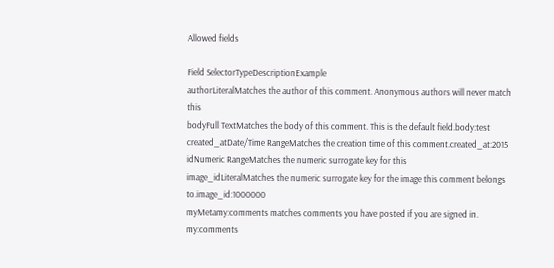Allowed fields

Field SelectorTypeDescriptionExample
authorLiteralMatches the author of this comment. Anonymous authors will never match this
bodyFull TextMatches the body of this comment. This is the default field.body:test
created_atDate/Time RangeMatches the creation time of this comment.created_at:2015
idNumeric RangeMatches the numeric surrogate key for this
image_idLiteralMatches the numeric surrogate key for the image this comment belongs to.image_id:1000000
myMetamy:comments matches comments you have posted if you are signed in. my:comments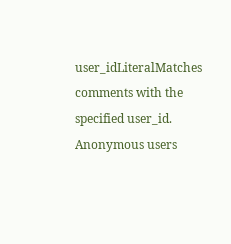user_idLiteralMatches comments with the specified user_id. Anonymous users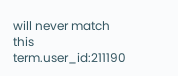will never match this term.user_id:211190